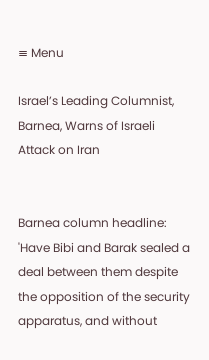≡ Menu

Israel’s Leading Columnist, Barnea, Warns of Israeli Attack on Iran


Barnea column headline: 'Have Bibi and Barak sealed a deal between them despite the opposition of the security apparatus, and without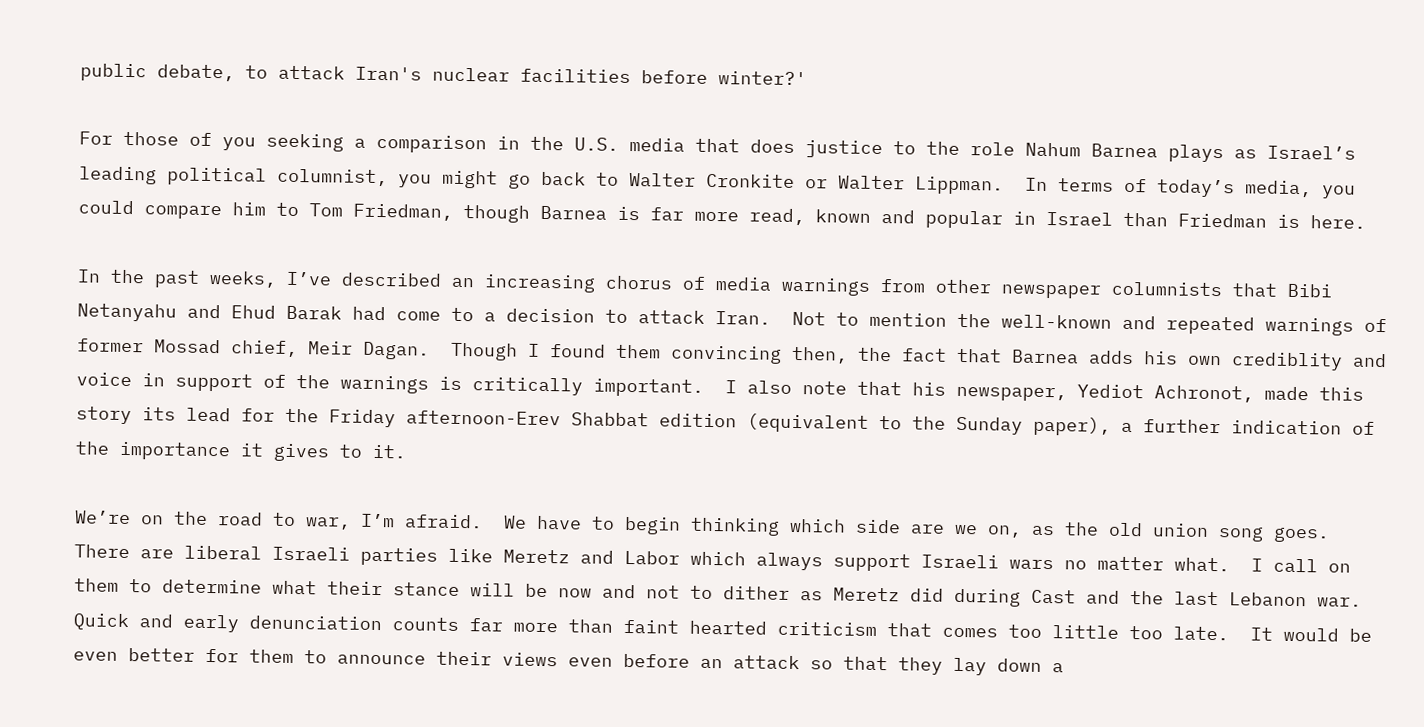public debate, to attack Iran's nuclear facilities before winter?'

For those of you seeking a comparison in the U.S. media that does justice to the role Nahum Barnea plays as Israel’s leading political columnist, you might go back to Walter Cronkite or Walter Lippman.  In terms of today’s media, you could compare him to Tom Friedman, though Barnea is far more read, known and popular in Israel than Friedman is here.

In the past weeks, I’ve described an increasing chorus of media warnings from other newspaper columnists that Bibi Netanyahu and Ehud Barak had come to a decision to attack Iran.  Not to mention the well-known and repeated warnings of former Mossad chief, Meir Dagan.  Though I found them convincing then, the fact that Barnea adds his own crediblity and voice in support of the warnings is critically important.  I also note that his newspaper, Yediot Achronot, made this story its lead for the Friday afternoon-Erev Shabbat edition (equivalent to the Sunday paper), a further indication of the importance it gives to it.

We’re on the road to war, I’m afraid.  We have to begin thinking which side are we on, as the old union song goes.  There are liberal Israeli parties like Meretz and Labor which always support Israeli wars no matter what.  I call on them to determine what their stance will be now and not to dither as Meretz did during Cast and the last Lebanon war.  Quick and early denunciation counts far more than faint hearted criticism that comes too little too late.  It would be even better for them to announce their views even before an attack so that they lay down a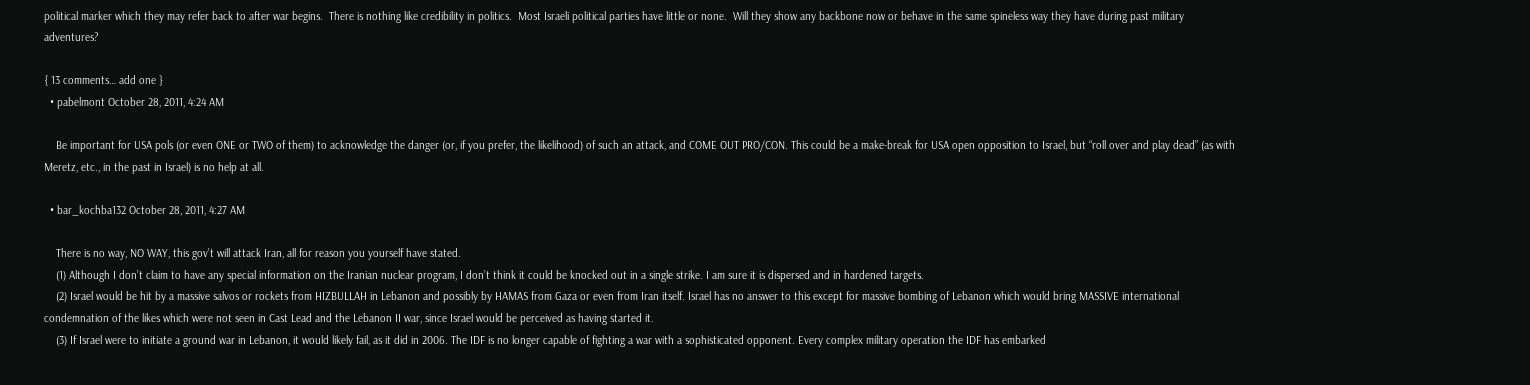political marker which they may refer back to after war begins.  There is nothing like credibility in politics.  Most Israeli political parties have little or none.  Will they show any backbone now or behave in the same spineless way they have during past military adventures?

{ 13 comments… add one }
  • pabelmont October 28, 2011, 4:24 AM

    Be important for USA pols (or even ONE or TWO of them) to acknowledge the danger (or, if you prefer, the likelihood) of such an attack, and COME OUT PRO/CON. This could be a make-break for USA open opposition to Israel, but “roll over and play dead” (as with Meretz, etc., in the past in Israel) is no help at all.

  • bar_kochba132 October 28, 2011, 4:27 AM

    There is no way, NO WAY, this gov’t will attack Iran, all for reason you yourself have stated.
    (1) Although I don’t claim to have any special information on the Iranian nuclear program, I don’t think it could be knocked out in a single strike. I am sure it is dispersed and in hardened targets.
    (2) Israel would be hit by a massive salvos or rockets from HIZBULLAH in Lebanon and possibly by HAMAS from Gaza or even from Iran itself. Israel has no answer to this except for massive bombing of Lebanon which would bring MASSIVE international condemnation of the likes which were not seen in Cast Lead and the Lebanon II war, since Israel would be perceived as having started it.
    (3) If Israel were to initiate a ground war in Lebanon, it would likely fail, as it did in 2006. The IDF is no longer capable of fighting a war with a sophisticated opponent. Every complex military operation the IDF has embarked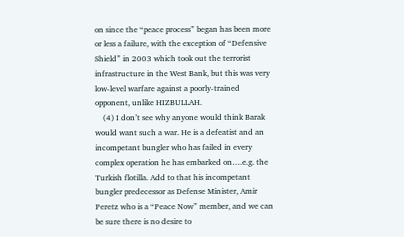on since the “peace process” began has been more or less a failure, with the exception of “Defensive Shield” in 2003 which took out the terrorist infrastructure in the West Bank, but this was very low-level warfare against a poorly-trained opponent, unlike HIZBULLAH.
    (4) I don’t see why anyone would think Barak would want such a war. He is a defeatist and an incompetant bungler who has failed in every complex operation he has embarked on….e.g. the Turkish flotilla. Add to that his incompetant bungler predecessor as Defense Minister, Amir Peretz who is a “Peace Now” member, and we can be sure there is no desire to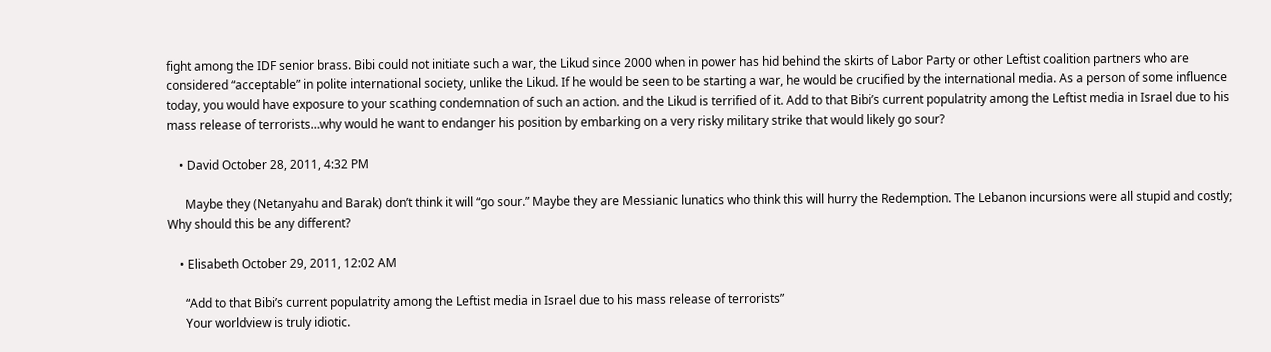fight among the IDF senior brass. Bibi could not initiate such a war, the Likud since 2000 when in power has hid behind the skirts of Labor Party or other Leftist coalition partners who are considered “acceptable” in polite international society, unlike the Likud. If he would be seen to be starting a war, he would be crucified by the international media. As a person of some influence today, you would have exposure to your scathing condemnation of such an action. and the Likud is terrified of it. Add to that Bibi’s current populatrity among the Leftist media in Israel due to his mass release of terrorists…why would he want to endanger his position by embarking on a very risky military strike that would likely go sour?

    • David October 28, 2011, 4:32 PM

      Maybe they (Netanyahu and Barak) don’t think it will “go sour.” Maybe they are Messianic lunatics who think this will hurry the Redemption. The Lebanon incursions were all stupid and costly; Why should this be any different?

    • Elisabeth October 29, 2011, 12:02 AM

      “Add to that Bibi’s current populatrity among the Leftist media in Israel due to his mass release of terrorists”
      Your worldview is truly idiotic.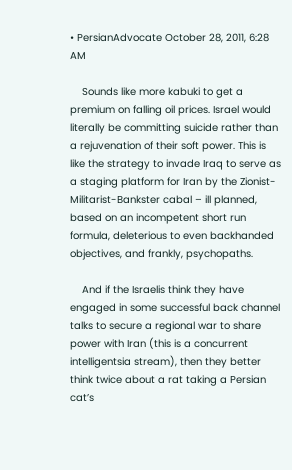• PersianAdvocate October 28, 2011, 6:28 AM

    Sounds like more kabuki to get a premium on falling oil prices. Israel would literally be committing suicide rather than a rejuvenation of their soft power. This is like the strategy to invade Iraq to serve as a staging platform for Iran by the Zionist-Militarist-Bankster cabal – ill planned, based on an incompetent short run formula, deleterious to even backhanded objectives, and frankly, psychopaths.

    And if the Israelis think they have engaged in some successful back channel talks to secure a regional war to share power with Iran (this is a concurrent intelligentsia stream), then they better think twice about a rat taking a Persian cat’s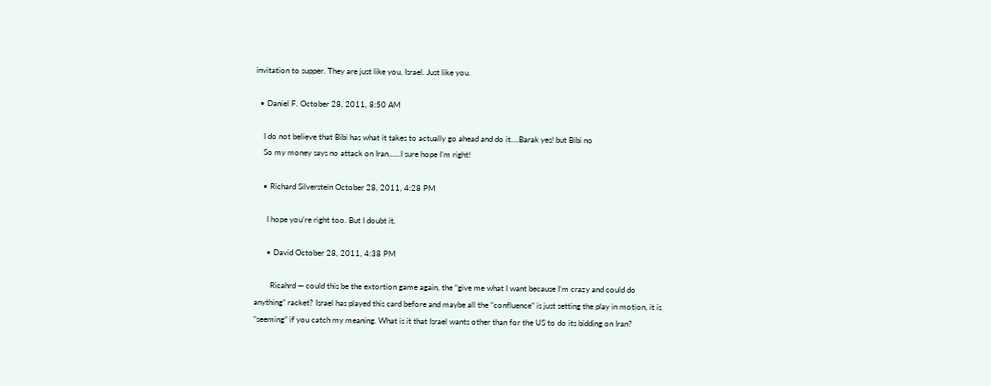invitation to supper. They are just like you, Israel. Just like you.

  • Daniel F. October 28, 2011, 8:50 AM

    I do not believe that Bibi has what it takes to actually go ahead and do it….Barak yes! but Bibi no
    So my money says no attack on Iran……I sure hope I’m right!

    • Richard Silverstein October 28, 2011, 4:28 PM

      I hope you’re right too. But I doubt it.

      • David October 28, 2011, 4:38 PM

        Ricahrd — could this be the extortion game again, the “give me what I want because I’m crazy and could do anything” racket? Israel has played this card before and maybe all the “confluence” is just setting the play in motion, it is “seeming” if you catch my meaning. What is it that Israel wants other than for the US to do its bidding on Iran?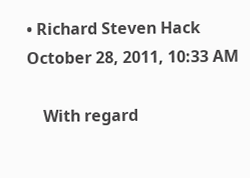• Richard Steven Hack October 28, 2011, 10:33 AM

    With regard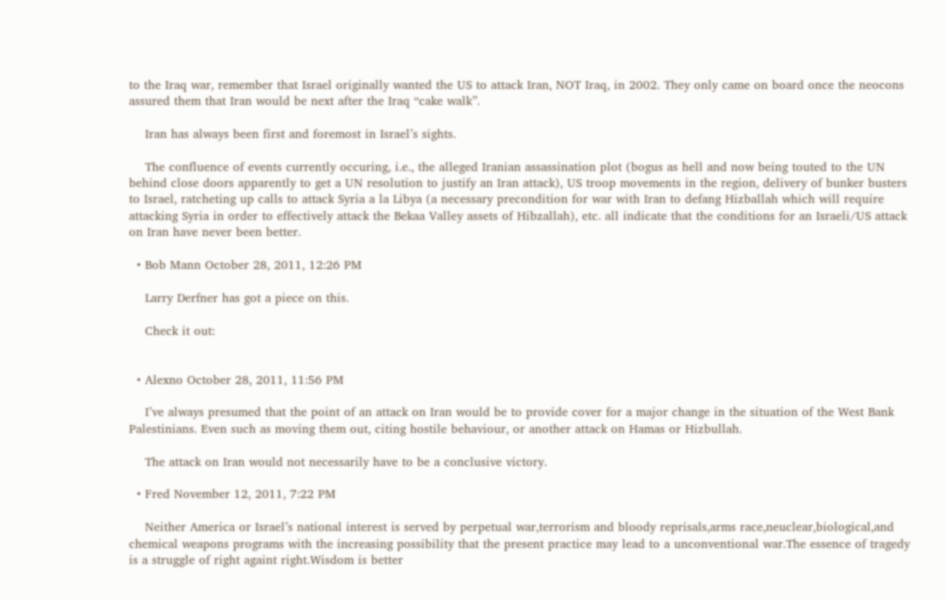to the Iraq war, remember that Israel originally wanted the US to attack Iran, NOT Iraq, in 2002. They only came on board once the neocons assured them that Iran would be next after the Iraq “cake walk”.

    Iran has always been first and foremost in Israel’s sights.

    The confluence of events currently occuring, i.e., the alleged Iranian assassination plot (bogus as hell and now being touted to the UN behind close doors apparently to get a UN resolution to justify an Iran attack), US troop movements in the region, delivery of bunker busters to Israel, ratcheting up calls to attack Syria a la Libya (a necessary precondition for war with Iran to defang Hizballah which will require attacking Syria in order to effectively attack the Bekaa Valley assets of Hibzallah), etc. all indicate that the conditions for an Israeli/US attack on Iran have never been better.

  • Bob Mann October 28, 2011, 12:26 PM

    Larry Derfner has got a piece on this.

    Check it out:


  • Alexno October 28, 2011, 11:56 PM

    I’ve always presumed that the point of an attack on Iran would be to provide cover for a major change in the situation of the West Bank Palestinians. Even such as moving them out, citing hostile behaviour, or another attack on Hamas or Hizbullah.

    The attack on Iran would not necessarily have to be a conclusive victory.

  • Fred November 12, 2011, 7:22 PM

    Neither America or Israel’s national interest is served by perpetual war,terrorism and bloody reprisals,arms race,neuclear,biological,and chemical weapons programs with the increasing possibility that the present practice may lead to a unconventional war.The essence of tragedy is a struggle of right againt right.Wisdom is better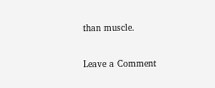than muscle.

Leave a Comment